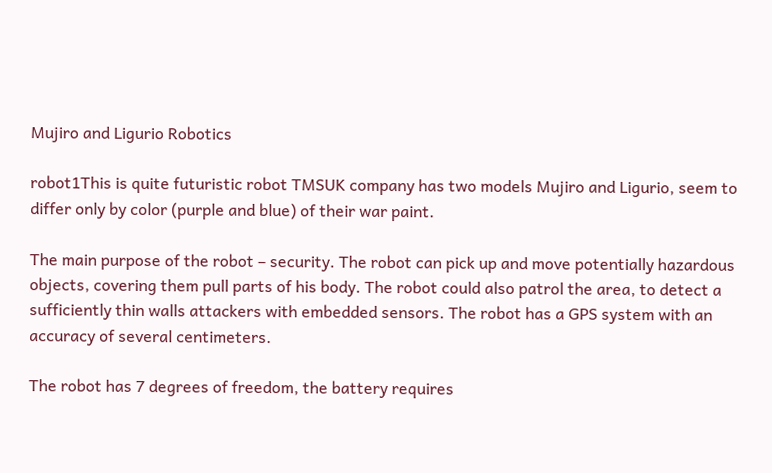Mujiro and Ligurio Robotics

robot1This is quite futuristic robot TMSUK company has two models Mujiro and Ligurio, seem to differ only by color (purple and blue) of their war paint.

The main purpose of the robot – security. The robot can pick up and move potentially hazardous objects, covering them pull parts of his body. The robot could also patrol the area, to detect a sufficiently thin walls attackers with embedded sensors. The robot has a GPS system with an accuracy of several centimeters.

The robot has 7 degrees of freedom, the battery requires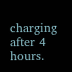charging after 4 hours.